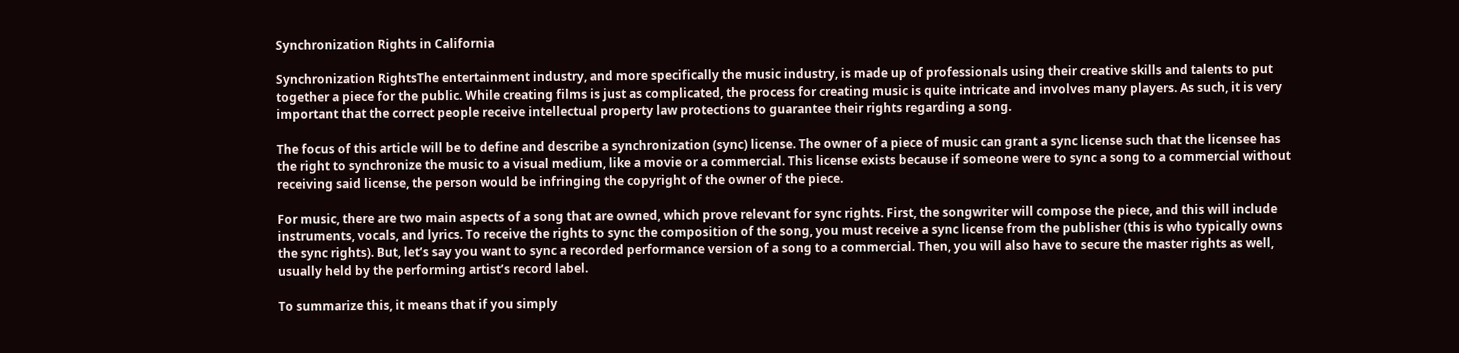Synchronization Rights in California

Synchronization RightsThe entertainment industry, and more specifically the music industry, is made up of professionals using their creative skills and talents to put together a piece for the public. While creating films is just as complicated, the process for creating music is quite intricate and involves many players. As such, it is very important that the correct people receive intellectual property law protections to guarantee their rights regarding a song.

The focus of this article will be to define and describe a synchronization (sync) license. The owner of a piece of music can grant a sync license such that the licensee has the right to synchronize the music to a visual medium, like a movie or a commercial. This license exists because if someone were to sync a song to a commercial without receiving said license, the person would be infringing the copyright of the owner of the piece.

For music, there are two main aspects of a song that are owned, which prove relevant for sync rights. First, the songwriter will compose the piece, and this will include instruments, vocals, and lyrics. To receive the rights to sync the composition of the song, you must receive a sync license from the publisher (this is who typically owns the sync rights). But, let’s say you want to sync a recorded performance version of a song to a commercial. Then, you will also have to secure the master rights as well, usually held by the performing artist’s record label.

To summarize this, it means that if you simply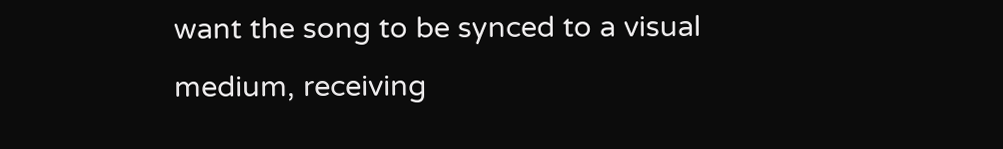want the song to be synced to a visual medium, receiving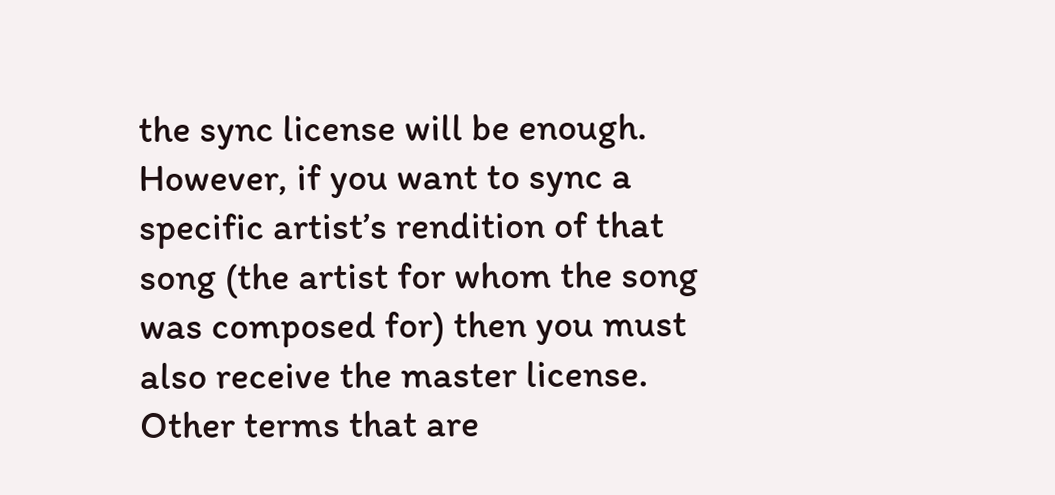the sync license will be enough. However, if you want to sync a specific artist’s rendition of that song (the artist for whom the song was composed for) then you must also receive the master license. Other terms that are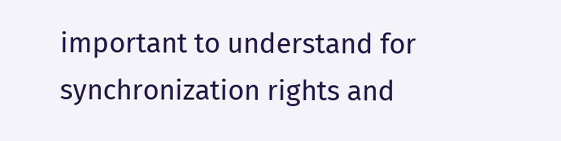important to understand for synchronization rights and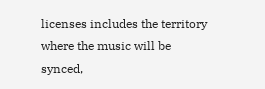licenses includes the territory where the music will be synced,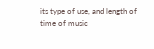its type of use, and length of time of music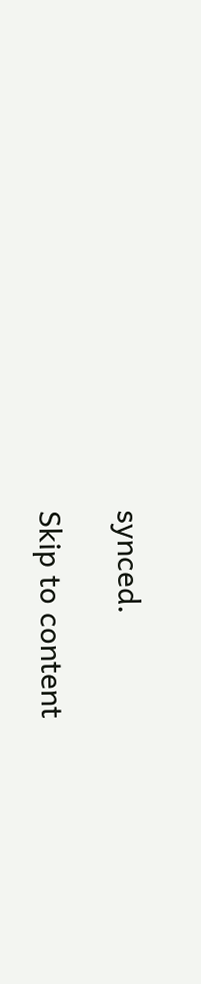synced.

Skip to content